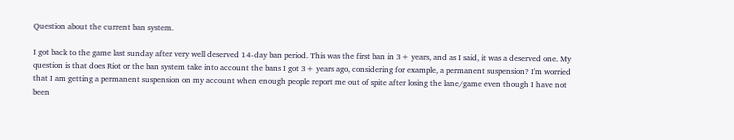Question about the current ban system.

I got back to the game last sunday after very well deserved 14-day ban period. This was the first ban in 3+ years, and as I said, it was a deserved one. My question is that does Riot or the ban system take into account the bans I got 3+ years ago, considering for example, a permanent suspension? I'm worried that I am getting a permanent suspension on my account when enough people report me out of spite after losing the lane/game even though I have not been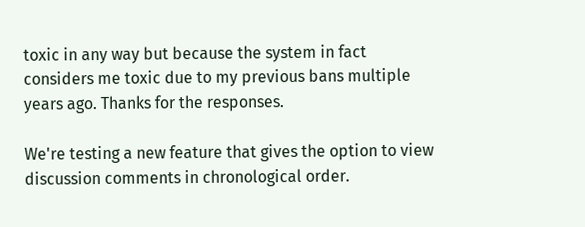toxic in any way but because the system in fact considers me toxic due to my previous bans multiple years ago. Thanks for the responses.

We're testing a new feature that gives the option to view discussion comments in chronological order.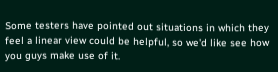Some testers have pointed out situations in which they feel a linear view could be helpful, so we'd like see how you guys make use of it.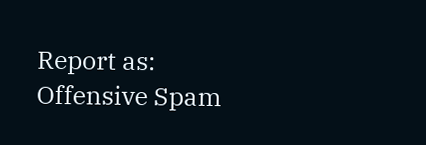Report as:
Offensive Spam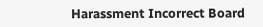Harassment Incorrect Board